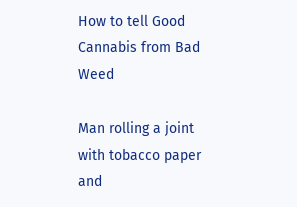How to tell Good Cannabis from Bad Weed

Man rolling a joint with tobacco paper and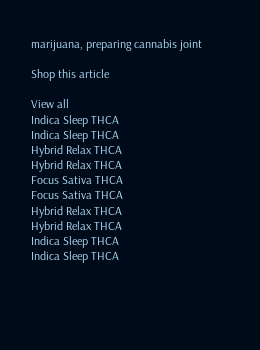marijuana, preparing cannabis joint

Shop this article

View all
Indica Sleep THCA
Indica Sleep THCA
Hybrid Relax THCA
Hybrid Relax THCA
Focus Sativa THCA
Focus Sativa THCA
Hybrid Relax THCA
Hybrid Relax THCA
Indica Sleep THCA
Indica Sleep THCA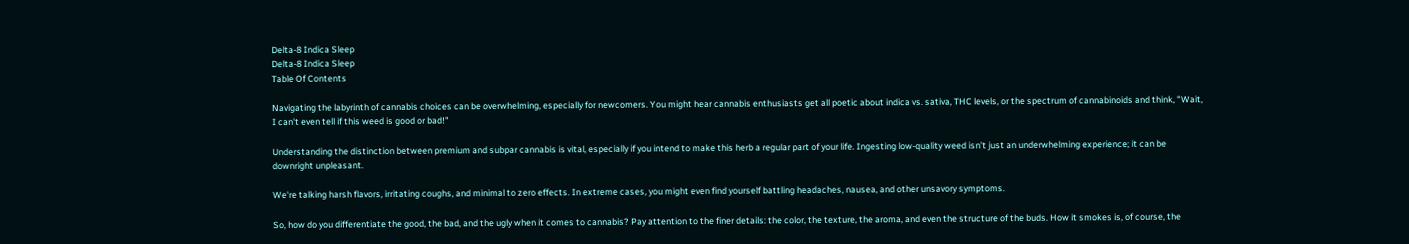Delta-8 Indica Sleep
Delta-8 Indica Sleep
Table Of Contents

Navigating the labyrinth of cannabis choices can be overwhelming, especially for newcomers. You might hear cannabis enthusiasts get all poetic about indica vs. sativa, THC levels, or the spectrum of cannabinoids and think, "Wait, I can't even tell if this weed is good or bad!"

Understanding the distinction between premium and subpar cannabis is vital, especially if you intend to make this herb a regular part of your life. Ingesting low-quality weed isn't just an underwhelming experience; it can be downright unpleasant.

We're talking harsh flavors, irritating coughs, and minimal to zero effects. In extreme cases, you might even find yourself battling headaches, nausea, and other unsavory symptoms.

So, how do you differentiate the good, the bad, and the ugly when it comes to cannabis? Pay attention to the finer details: the color, the texture, the aroma, and even the structure of the buds. How it smokes is, of course, the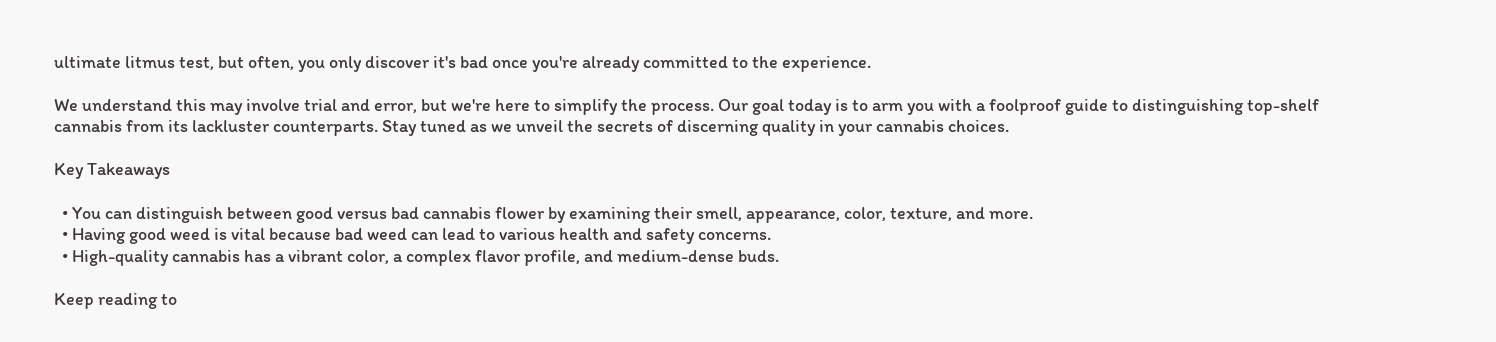ultimate litmus test, but often, you only discover it's bad once you're already committed to the experience.

We understand this may involve trial and error, but we're here to simplify the process. Our goal today is to arm you with a foolproof guide to distinguishing top-shelf cannabis from its lackluster counterparts. Stay tuned as we unveil the secrets of discerning quality in your cannabis choices.

Key Takeaways

  • You can distinguish between good versus bad cannabis flower by examining their smell, appearance, color, texture, and more.
  • Having good weed is vital because bad weed can lead to various health and safety concerns.
  • High-quality cannabis has a vibrant color, a complex flavor profile, and medium-dense buds.

Keep reading to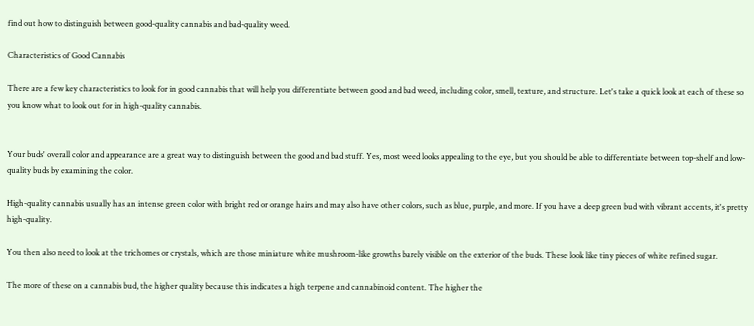find out how to distinguish between good-quality cannabis and bad-quality weed.

Characteristics of Good Cannabis

There are a few key characteristics to look for in good cannabis that will help you differentiate between good and bad weed, including color, smell, texture, and structure. Let's take a quick look at each of these so you know what to look out for in high-quality cannabis.


Your buds' overall color and appearance are a great way to distinguish between the good and bad stuff. Yes, most weed looks appealing to the eye, but you should be able to differentiate between top-shelf and low-quality buds by examining the color.

High-quality cannabis usually has an intense green color with bright red or orange hairs and may also have other colors, such as blue, purple, and more. If you have a deep green bud with vibrant accents, it's pretty high-quality.

You then also need to look at the trichomes or crystals, which are those miniature white mushroom-like growths barely visible on the exterior of the buds. These look like tiny pieces of white refined sugar.

The more of these on a cannabis bud, the higher quality because this indicates a high terpene and cannabinoid content. The higher the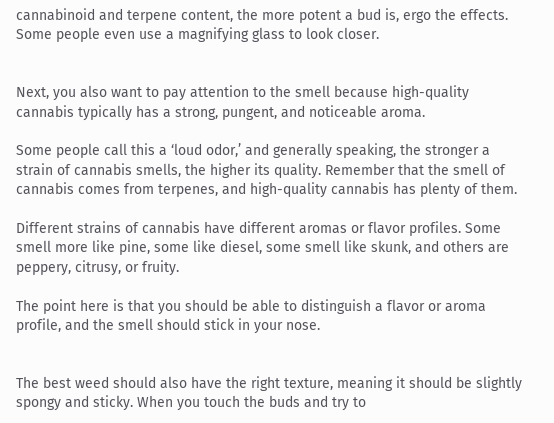cannabinoid and terpene content, the more potent a bud is, ergo the effects. Some people even use a magnifying glass to look closer.


Next, you also want to pay attention to the smell because high-quality cannabis typically has a strong, pungent, and noticeable aroma.

Some people call this a ‘loud odor,’ and generally speaking, the stronger a strain of cannabis smells, the higher its quality. Remember that the smell of cannabis comes from terpenes, and high-quality cannabis has plenty of them.

Different strains of cannabis have different aromas or flavor profiles. Some smell more like pine, some like diesel, some smell like skunk, and others are peppery, citrusy, or fruity.

The point here is that you should be able to distinguish a flavor or aroma profile, and the smell should stick in your nose.


The best weed should also have the right texture, meaning it should be slightly spongy and sticky. When you touch the buds and try to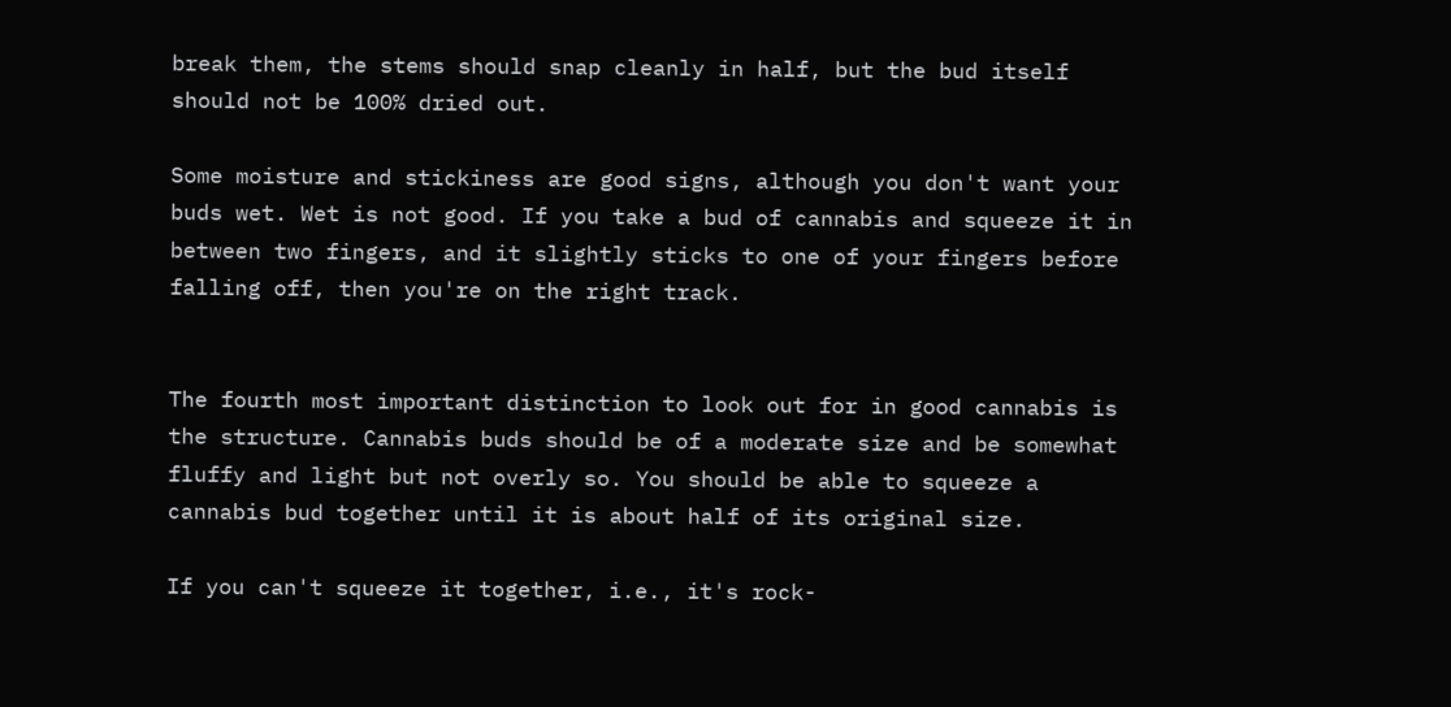break them, the stems should snap cleanly in half, but the bud itself should not be 100% dried out.

Some moisture and stickiness are good signs, although you don't want your buds wet. Wet is not good. If you take a bud of cannabis and squeeze it in between two fingers, and it slightly sticks to one of your fingers before falling off, then you're on the right track.


The fourth most important distinction to look out for in good cannabis is the structure. Cannabis buds should be of a moderate size and be somewhat fluffy and light but not overly so. You should be able to squeeze a cannabis bud together until it is about half of its original size.

If you can't squeeze it together, i.e., it's rock-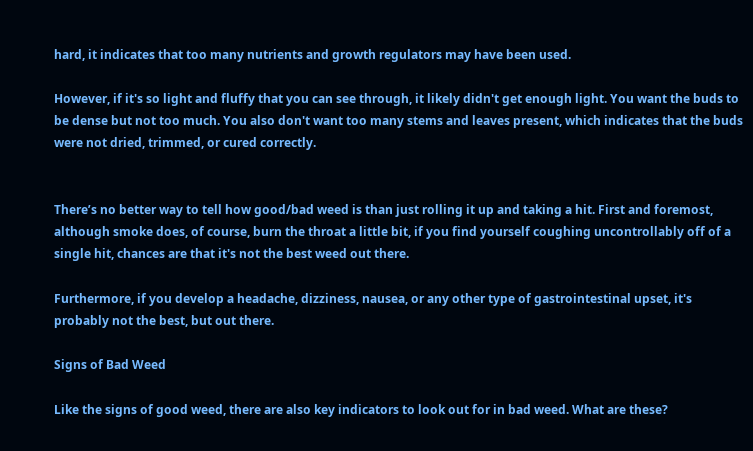hard, it indicates that too many nutrients and growth regulators may have been used.

However, if it's so light and fluffy that you can see through, it likely didn't get enough light. You want the buds to be dense but not too much. You also don't want too many stems and leaves present, which indicates that the buds were not dried, trimmed, or cured correctly.


There’s no better way to tell how good/bad weed is than just rolling it up and taking a hit. First and foremost, although smoke does, of course, burn the throat a little bit, if you find yourself coughing uncontrollably off of a single hit, chances are that it's not the best weed out there.

Furthermore, if you develop a headache, dizziness, nausea, or any other type of gastrointestinal upset, it's probably not the best, but out there.

Signs of Bad Weed

Like the signs of good weed, there are also key indicators to look out for in bad weed. What are these?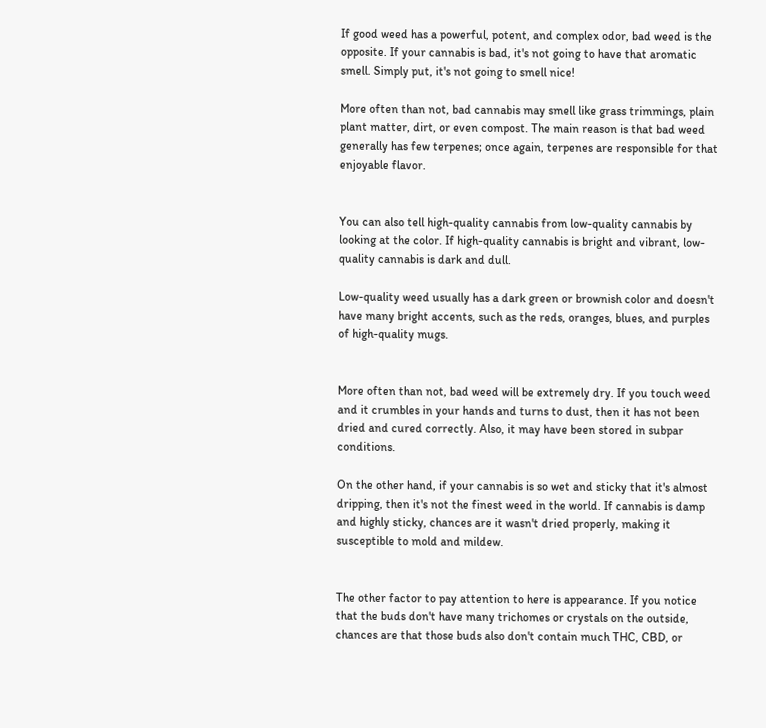If good weed has a powerful, potent, and complex odor, bad weed is the opposite. If your cannabis is bad, it's not going to have that aromatic smell. Simply put, it's not going to smell nice!

More often than not, bad cannabis may smell like grass trimmings, plain plant matter, dirt, or even compost. The main reason is that bad weed generally has few terpenes; once again, terpenes are responsible for that enjoyable flavor.


You can also tell high-quality cannabis from low-quality cannabis by looking at the color. If high-quality cannabis is bright and vibrant, low-quality cannabis is dark and dull.

Low-quality weed usually has a dark green or brownish color and doesn't have many bright accents, such as the reds, oranges, blues, and purples of high-quality mugs.


More often than not, bad weed will be extremely dry. If you touch weed and it crumbles in your hands and turns to dust, then it has not been dried and cured correctly. Also, it may have been stored in subpar conditions.

On the other hand, if your cannabis is so wet and sticky that it's almost dripping, then it's not the finest weed in the world. If cannabis is damp and highly sticky, chances are it wasn't dried properly, making it susceptible to mold and mildew.


The other factor to pay attention to here is appearance. If you notice that the buds don't have many trichomes or crystals on the outside, chances are that those buds also don't contain much THC, CBD, or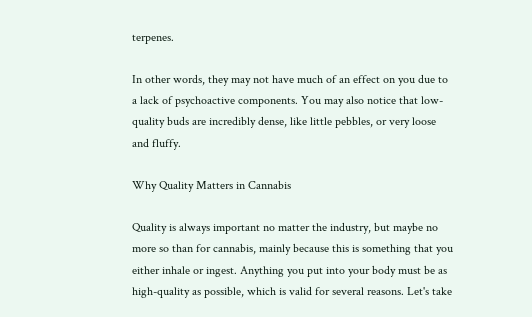terpenes.

In other words, they may not have much of an effect on you due to a lack of psychoactive components. You may also notice that low-quality buds are incredibly dense, like little pebbles, or very loose and fluffy.

Why Quality Matters in Cannabis

Quality is always important no matter the industry, but maybe no more so than for cannabis, mainly because this is something that you either inhale or ingest. Anything you put into your body must be as high-quality as possible, which is valid for several reasons. Let's take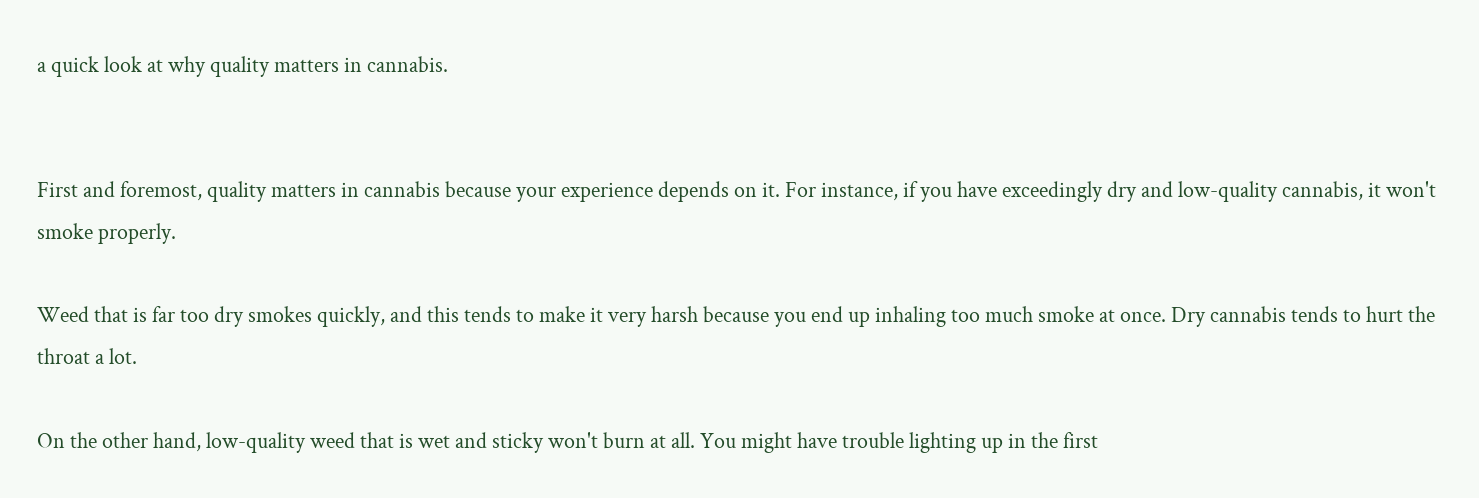a quick look at why quality matters in cannabis.


First and foremost, quality matters in cannabis because your experience depends on it. For instance, if you have exceedingly dry and low-quality cannabis, it won't smoke properly.

Weed that is far too dry smokes quickly, and this tends to make it very harsh because you end up inhaling too much smoke at once. Dry cannabis tends to hurt the throat a lot.

On the other hand, low-quality weed that is wet and sticky won't burn at all. You might have trouble lighting up in the first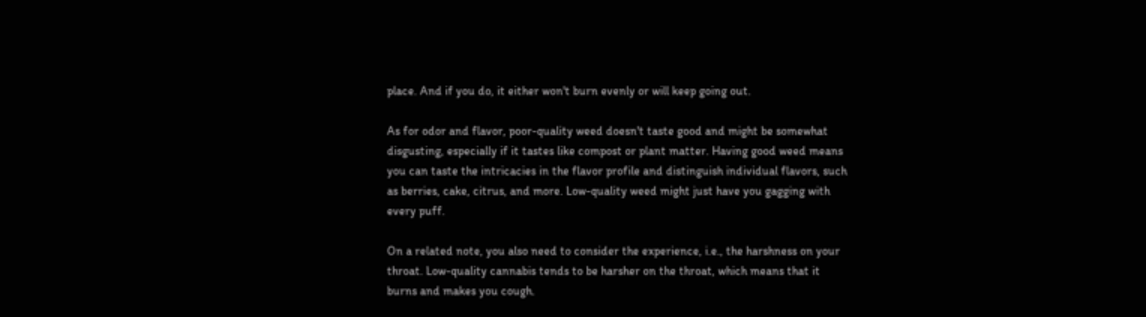place. And if you do, it either won't burn evenly or will keep going out.

As for odor and flavor, poor-quality weed doesn't taste good and might be somewhat disgusting, especially if it tastes like compost or plant matter. Having good weed means you can taste the intricacies in the flavor profile and distinguish individual flavors, such as berries, cake, citrus, and more. Low-quality weed might just have you gagging with every puff.

On a related note, you also need to consider the experience, i.e., the harshness on your throat. Low-quality cannabis tends to be harsher on the throat, which means that it burns and makes you cough.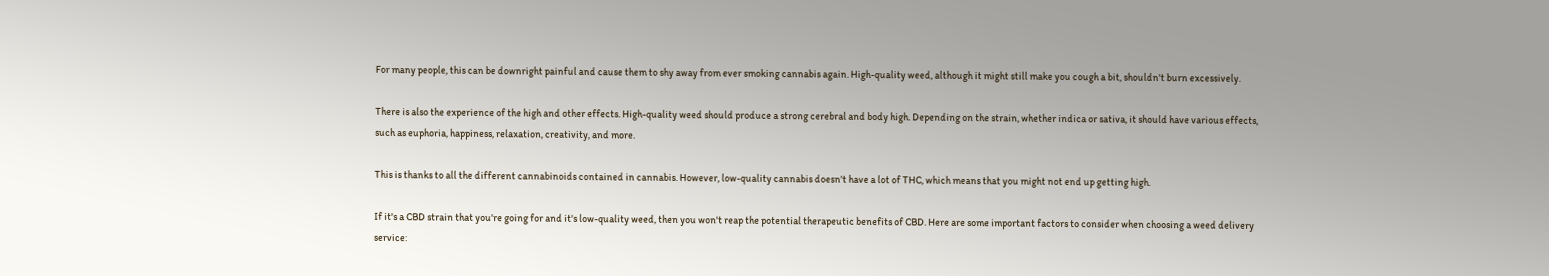For many people, this can be downright painful and cause them to shy away from ever smoking cannabis again. High-quality weed, although it might still make you cough a bit, shouldn't burn excessively.

There is also the experience of the high and other effects. High-quality weed should produce a strong cerebral and body high. Depending on the strain, whether indica or sativa, it should have various effects, such as euphoria, happiness, relaxation, creativity, and more.

This is thanks to all the different cannabinoids contained in cannabis. However, low-quality cannabis doesn't have a lot of THC, which means that you might not end up getting high.

If it's a CBD strain that you're going for and it's low-quality weed, then you won't reap the potential therapeutic benefits of CBD. Here are some important factors to consider when choosing a weed delivery service: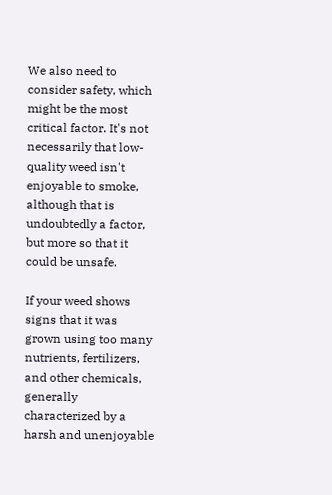We also need to consider safety, which might be the most critical factor. It's not necessarily that low-quality weed isn't enjoyable to smoke, although that is undoubtedly a factor, but more so that it could be unsafe.

If your weed shows signs that it was grown using too many nutrients, fertilizers, and other chemicals, generally characterized by a harsh and unenjoyable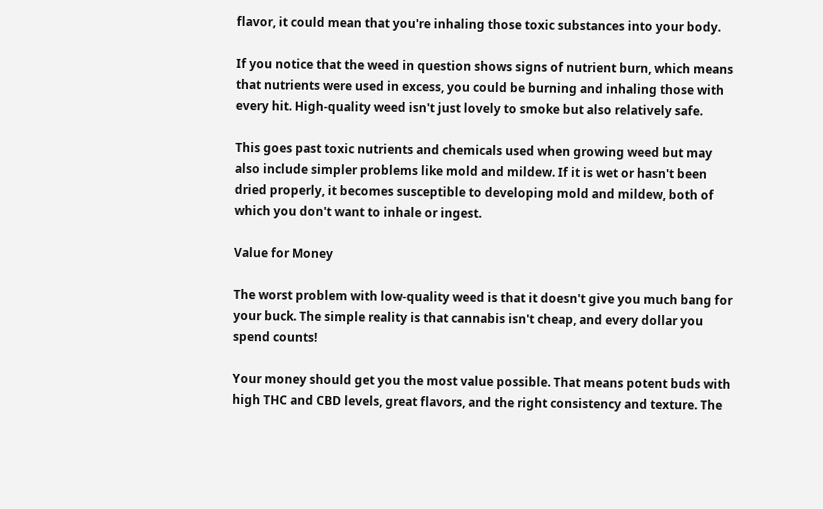flavor, it could mean that you're inhaling those toxic substances into your body.

If you notice that the weed in question shows signs of nutrient burn, which means that nutrients were used in excess, you could be burning and inhaling those with every hit. High-quality weed isn't just lovely to smoke but also relatively safe.

This goes past toxic nutrients and chemicals used when growing weed but may also include simpler problems like mold and mildew. If it is wet or hasn't been dried properly, it becomes susceptible to developing mold and mildew, both of which you don't want to inhale or ingest.

Value for Money

The worst problem with low-quality weed is that it doesn't give you much bang for your buck. The simple reality is that cannabis isn't cheap, and every dollar you spend counts!

Your money should get you the most value possible. That means potent buds with high THC and CBD levels, great flavors, and the right consistency and texture. The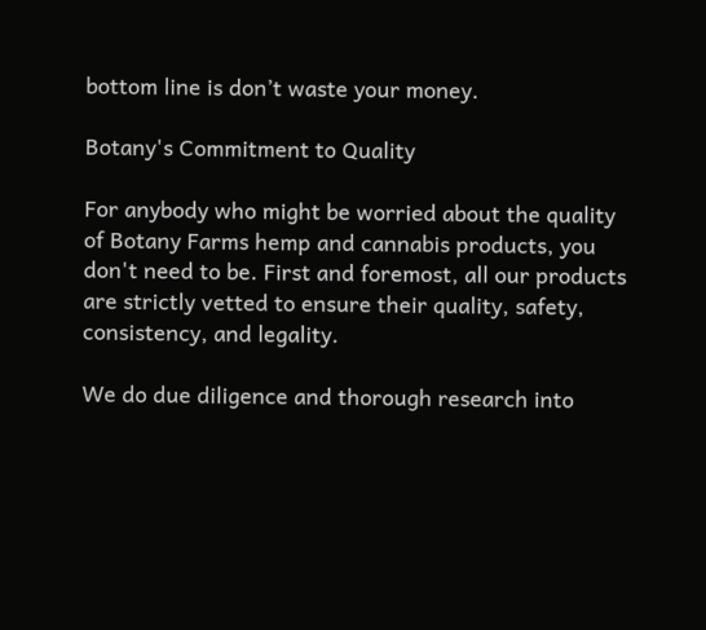bottom line is don’t waste your money.

Botany's Commitment to Quality

For anybody who might be worried about the quality of Botany Farms hemp and cannabis products, you don't need to be. First and foremost, all our products are strictly vetted to ensure their quality, safety, consistency, and legality.

We do due diligence and thorough research into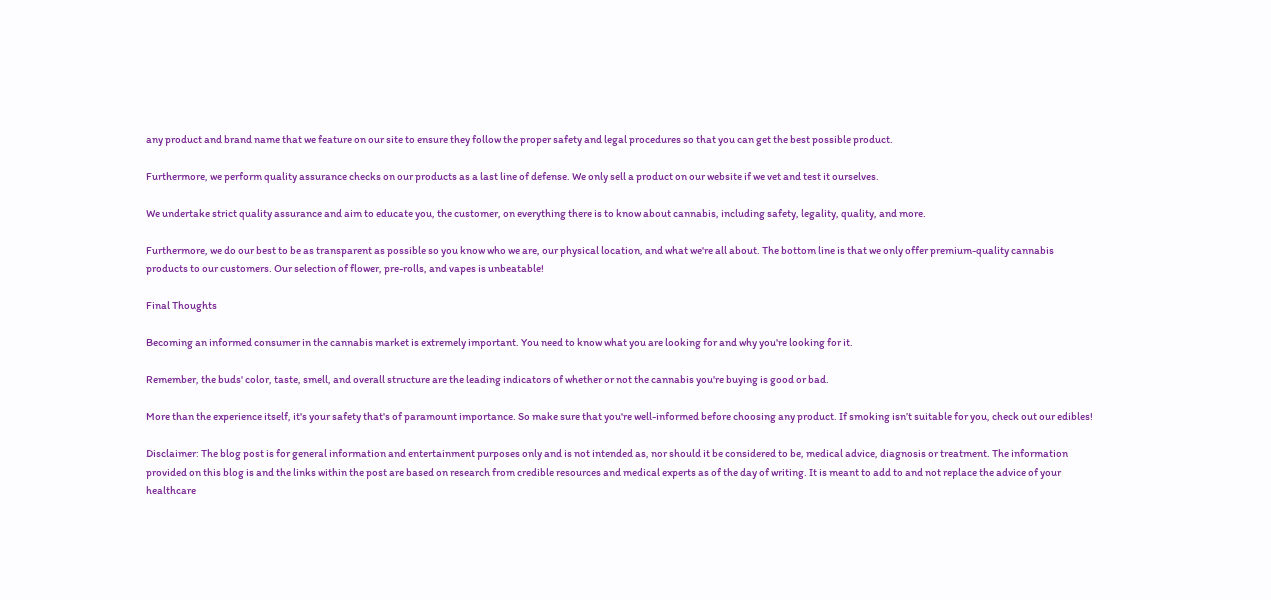any product and brand name that we feature on our site to ensure they follow the proper safety and legal procedures so that you can get the best possible product.

Furthermore, we perform quality assurance checks on our products as a last line of defense. We only sell a product on our website if we vet and test it ourselves.

We undertake strict quality assurance and aim to educate you, the customer, on everything there is to know about cannabis, including safety, legality, quality, and more.

Furthermore, we do our best to be as transparent as possible so you know who we are, our physical location, and what we're all about. The bottom line is that we only offer premium-quality cannabis products to our customers. Our selection of flower, pre-rolls, and vapes is unbeatable!

Final Thoughts

Becoming an informed consumer in the cannabis market is extremely important. You need to know what you are looking for and why you're looking for it.

Remember, the buds' color, taste, smell, and overall structure are the leading indicators of whether or not the cannabis you're buying is good or bad.

More than the experience itself, it's your safety that's of paramount importance. So make sure that you're well-informed before choosing any product. If smoking isn’t suitable for you, check out our edibles!

Disclaimer: The blog post is for general information and entertainment purposes only and is not intended as, nor should it be considered to be, medical advice, diagnosis or treatment. The information provided on this blog is and the links within the post are based on research from credible resources and medical experts as of the day of writing. It is meant to add to and not replace the advice of your healthcare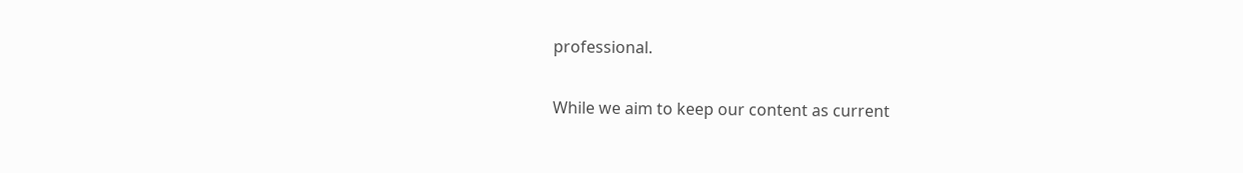professional.

While we aim to keep our content as current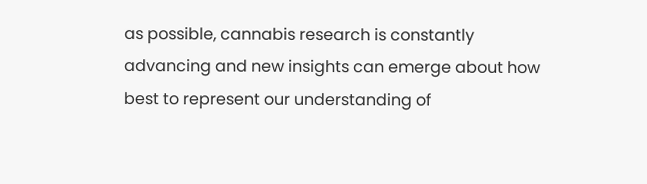as possible, cannabis research is constantly advancing and new insights can emerge about how best to represent our understanding of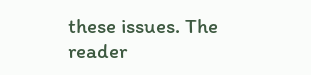these issues. The reader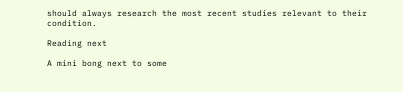should always research the most recent studies relevant to their condition.

Reading next

A mini bong next to some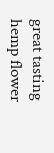great tasting hemp flower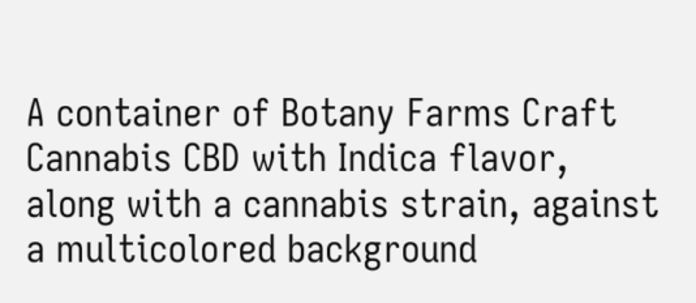A container of Botany Farms Craft Cannabis CBD with Indica flavor, along with a cannabis strain, against a multicolored background